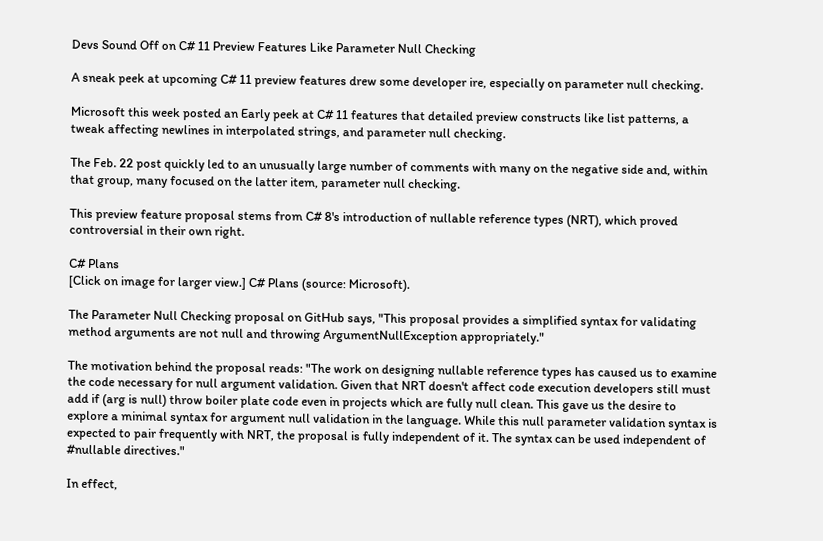Devs Sound Off on C# 11 Preview Features Like Parameter Null Checking

A sneak peek at upcoming C# 11 preview features drew some developer ire, especially on parameter null checking.

Microsoft this week posted an Early peek at C# 11 features that detailed preview constructs like list patterns, a tweak affecting newlines in interpolated strings, and parameter null checking.

The Feb. 22 post quickly led to an unusually large number of comments with many on the negative side and, within that group, many focused on the latter item, parameter null checking.

This preview feature proposal stems from C# 8's introduction of nullable reference types (NRT), which proved controversial in their own right.

C# Plans
[Click on image for larger view.] C# Plans (source: Microsoft).

The Parameter Null Checking proposal on GitHub says, "This proposal provides a simplified syntax for validating method arguments are not null and throwing ArgumentNullException appropriately."

The motivation behind the proposal reads: "The work on designing nullable reference types has caused us to examine the code necessary for null argument validation. Given that NRT doesn't affect code execution developers still must add if (arg is null) throw boiler plate code even in projects which are fully null clean. This gave us the desire to explore a minimal syntax for argument null validation in the language. While this null parameter validation syntax is expected to pair frequently with NRT, the proposal is fully independent of it. The syntax can be used independent of #nullable directives."

In effect,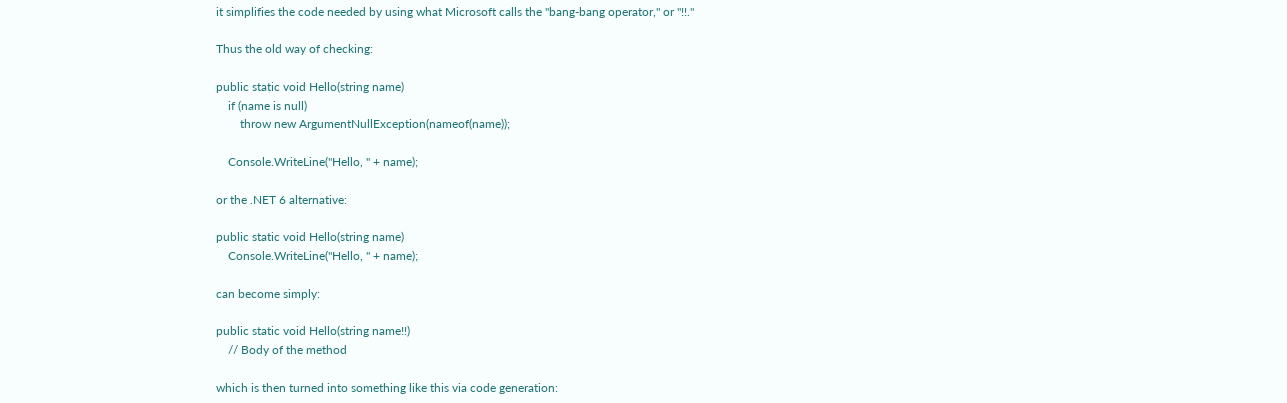it simplifies the code needed by using what Microsoft calls the "bang-bang operator," or "!!."

Thus the old way of checking:

public static void Hello(string name)
    if (name is null)
        throw new ArgumentNullException(nameof(name));

    Console.WriteLine("Hello, " + name);

or the .NET 6 alternative:

public static void Hello(string name)
    Console.WriteLine("Hello, " + name);

can become simply:

public static void Hello(string name!!)
    // Body of the method

which is then turned into something like this via code generation: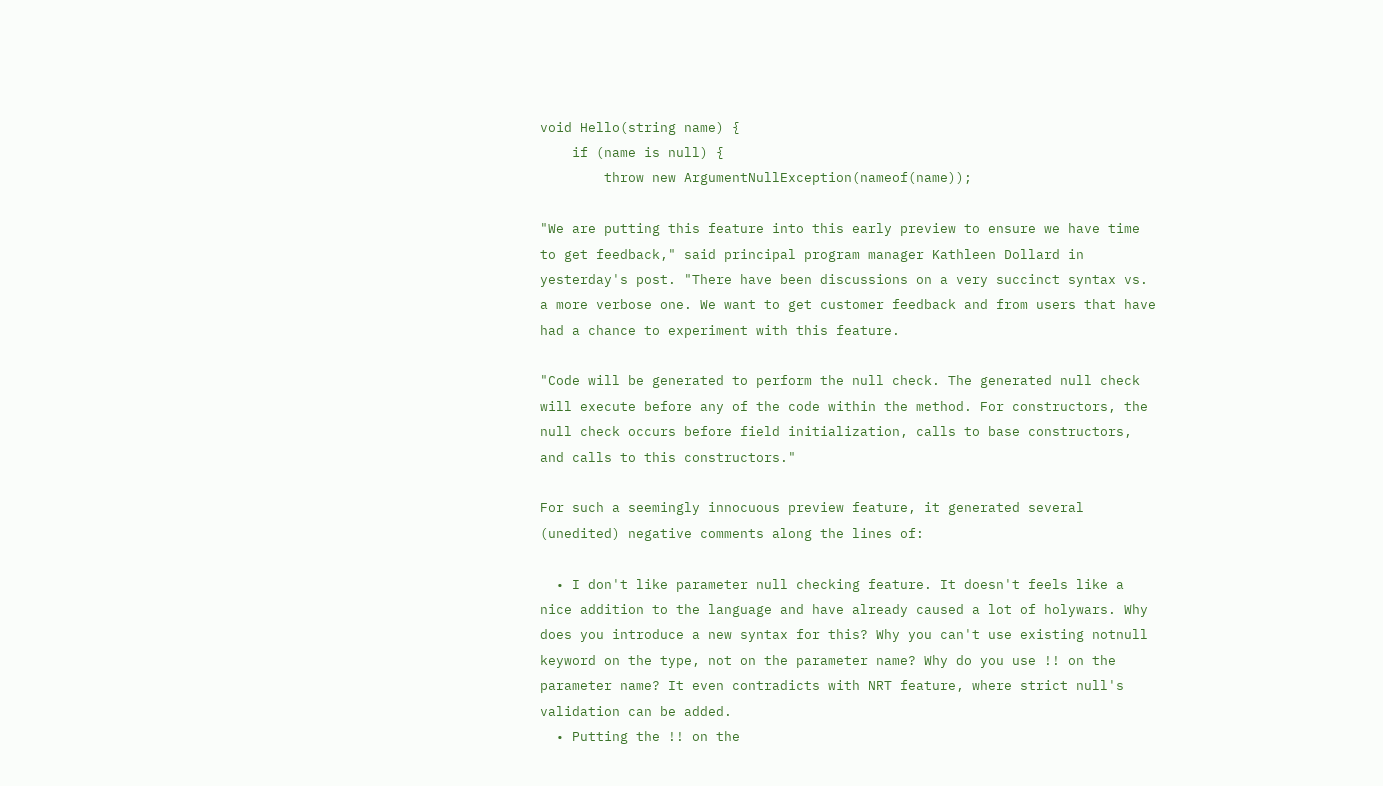void Hello(string name) {
    if (name is null) {
        throw new ArgumentNullException(nameof(name));

"We are putting this feature into this early preview to ensure we have time to get feedback," said principal program manager Kathleen Dollard in yesterday's post. "There have been discussions on a very succinct syntax vs. a more verbose one. We want to get customer feedback and from users that have had a chance to experiment with this feature.

"Code will be generated to perform the null check. The generated null check will execute before any of the code within the method. For constructors, the null check occurs before field initialization, calls to base constructors, and calls to this constructors."

For such a seemingly innocuous preview feature, it generated several (unedited) negative comments along the lines of:

  • I don't like parameter null checking feature. It doesn't feels like a nice addition to the language and have already caused a lot of holywars. Why does you introduce a new syntax for this? Why you can't use existing notnull keyword on the type, not on the parameter name? Why do you use !! on the parameter name? It even contradicts with NRT feature, where strict null's validation can be added.
  • Putting the !! on the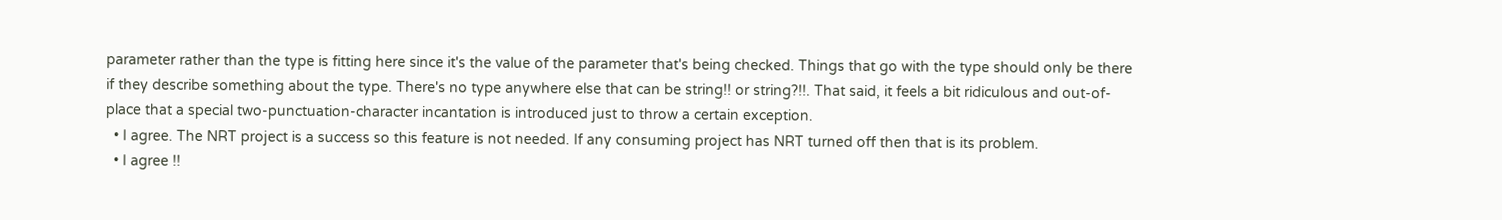parameter rather than the type is fitting here since it's the value of the parameter that's being checked. Things that go with the type should only be there if they describe something about the type. There's no type anywhere else that can be string!! or string?!!. That said, it feels a bit ridiculous and out-of-place that a special two-punctuation-character incantation is introduced just to throw a certain exception.
  • I agree. The NRT project is a success so this feature is not needed. If any consuming project has NRT turned off then that is its problem.
  • I agree !!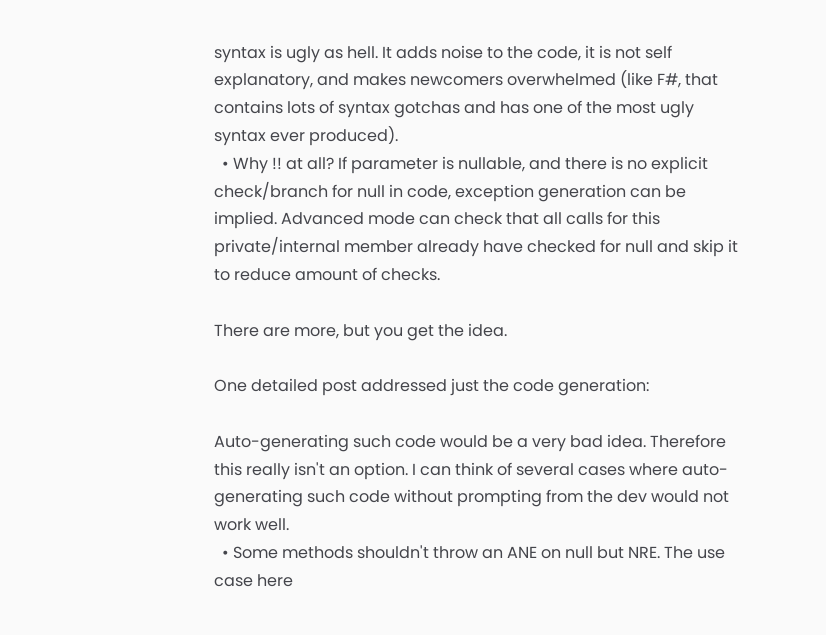syntax is ugly as hell. It adds noise to the code, it is not self explanatory, and makes newcomers overwhelmed (like F#, that contains lots of syntax gotchas and has one of the most ugly syntax ever produced).
  • Why !! at all? If parameter is nullable, and there is no explicit check/branch for null in code, exception generation can be implied. Advanced mode can check that all calls for this private/internal member already have checked for null and skip it to reduce amount of checks.

There are more, but you get the idea.

One detailed post addressed just the code generation:

Auto-generating such code would be a very bad idea. Therefore this really isn't an option. I can think of several cases where auto-generating such code without prompting from the dev would not work well.
  • Some methods shouldn't throw an ANE on null but NRE. The use case here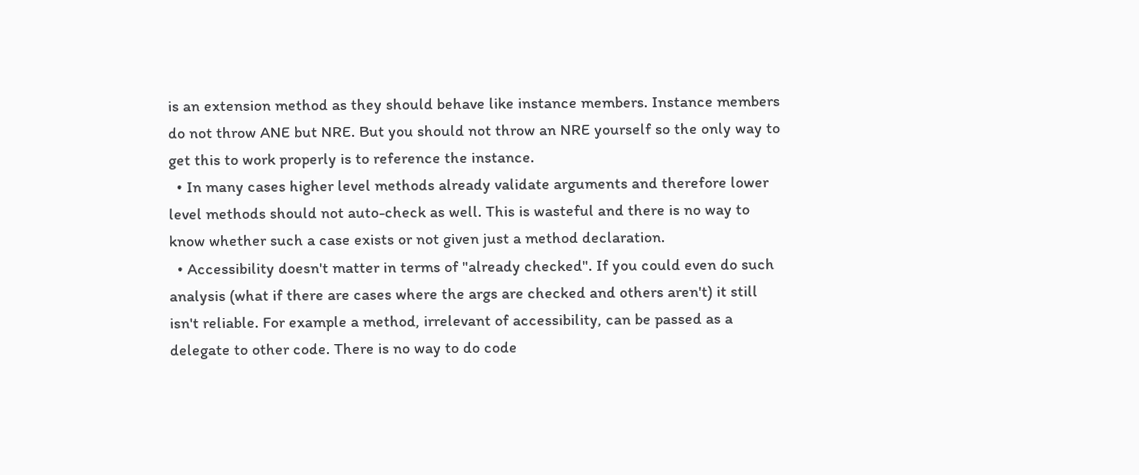is an extension method as they should behave like instance members. Instance members do not throw ANE but NRE. But you should not throw an NRE yourself so the only way to get this to work properly is to reference the instance.
  • In many cases higher level methods already validate arguments and therefore lower level methods should not auto-check as well. This is wasteful and there is no way to know whether such a case exists or not given just a method declaration.
  • Accessibility doesn't matter in terms of "already checked". If you could even do such analysis (what if there are cases where the args are checked and others aren't) it still isn't reliable. For example a method, irrelevant of accessibility, can be passed as a delegate to other code. There is no way to do code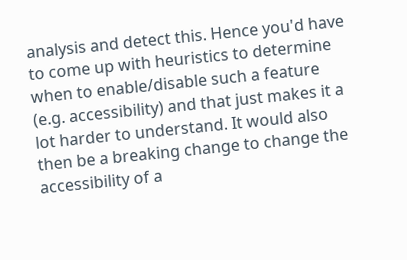analysis and detect this. Hence you'd have to come up with heuristics to determine when to enable/disable such a feature (e.g. accessibility) and that just makes it a lot harder to understand. It would also then be a breaking change to change the accessibility of a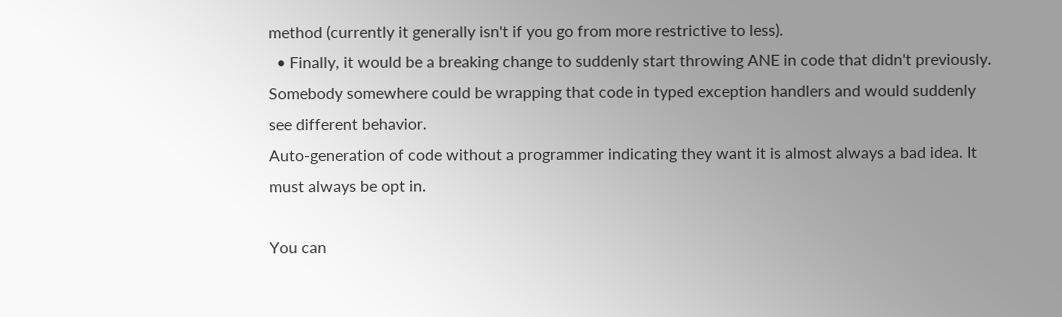method (currently it generally isn't if you go from more restrictive to less).
  • Finally, it would be a breaking change to suddenly start throwing ANE in code that didn't previously. Somebody somewhere could be wrapping that code in typed exception handlers and would suddenly see different behavior.
Auto-generation of code without a programmer indicating they want it is almost always a bad idea. It must always be opt in.

You can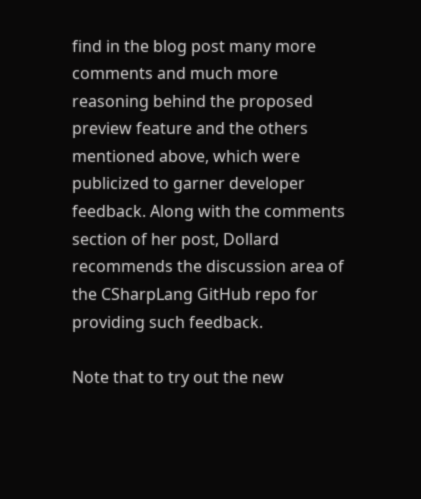find in the blog post many more comments and much more reasoning behind the proposed preview feature and the others mentioned above, which were publicized to garner developer feedback. Along with the comments section of her post, Dollard recommends the discussion area of the CSharpLang GitHub repo for providing such feedback.

Note that to try out the new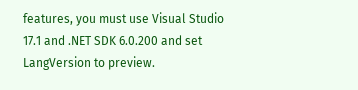features, you must use Visual Studio 17.1 and .NET SDK 6.0.200 and set LangVersion to preview.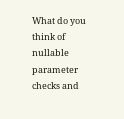What do you think of nullable parameter checks and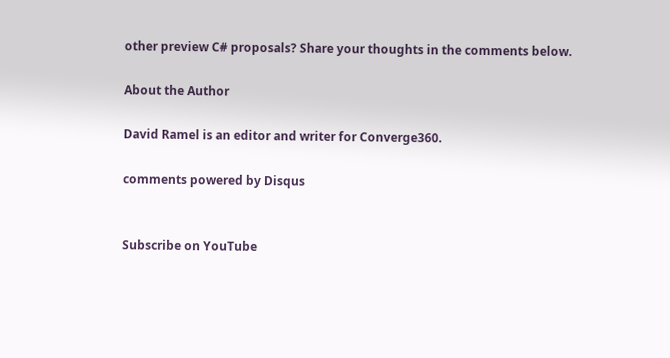other preview C# proposals? Share your thoughts in the comments below.

About the Author

David Ramel is an editor and writer for Converge360.

comments powered by Disqus


Subscribe on YouTube